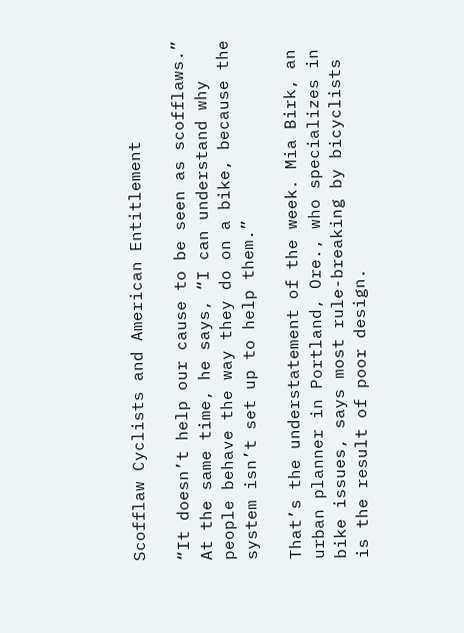Scofflaw Cyclists and American Entitlement

“It doesn’t help our cause to be seen as scofflaws.” At the same time, he says, “I can understand why people behave the way they do on a bike, because the system isn’t set up to help them.”

That’s the understatement of the week. Mia Birk, an urban planner in Portland, Ore., who specializes in bike issues, says most rule-breaking by bicyclists is the result of poor design.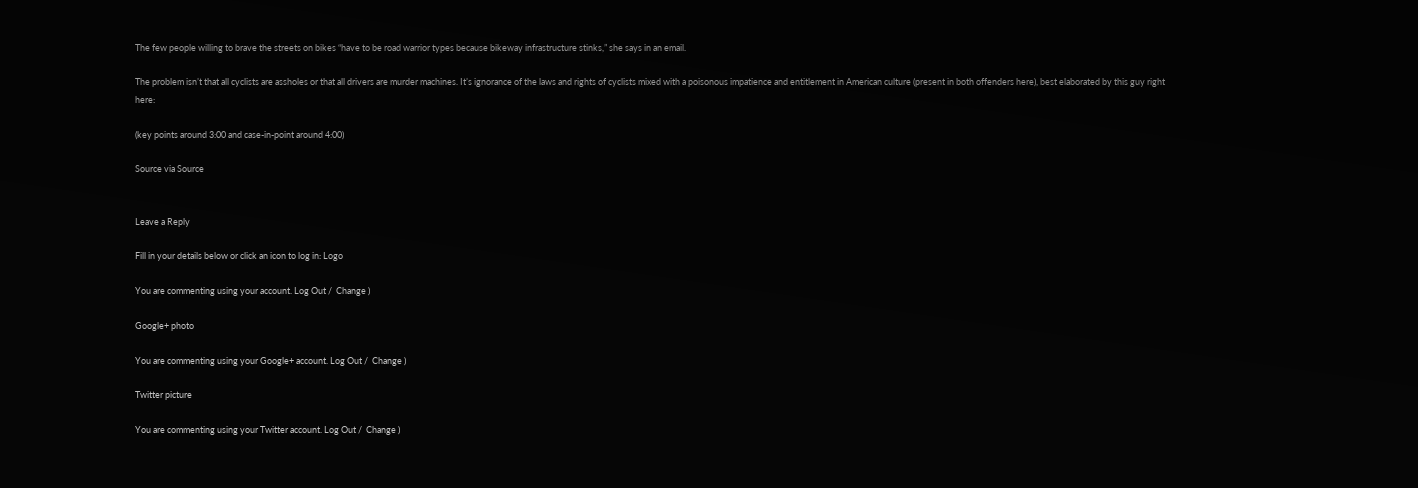The few people willing to brave the streets on bikes “have to be road warrior types because bikeway infrastructure stinks,” she says in an email.

The problem isn’t that all cyclists are assholes or that all drivers are murder machines. It’s ignorance of the laws and rights of cyclists mixed with a poisonous impatience and entitlement in American culture (present in both offenders here), best elaborated by this guy right here:

(key points around 3:00 and case-in-point around 4:00)

Source via Source


Leave a Reply

Fill in your details below or click an icon to log in: Logo

You are commenting using your account. Log Out /  Change )

Google+ photo

You are commenting using your Google+ account. Log Out /  Change )

Twitter picture

You are commenting using your Twitter account. Log Out /  Change )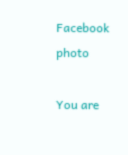Facebook photo

You are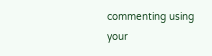commenting using your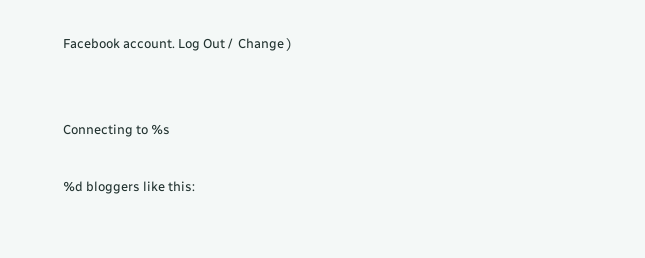Facebook account. Log Out /  Change )


Connecting to %s

%d bloggers like this: